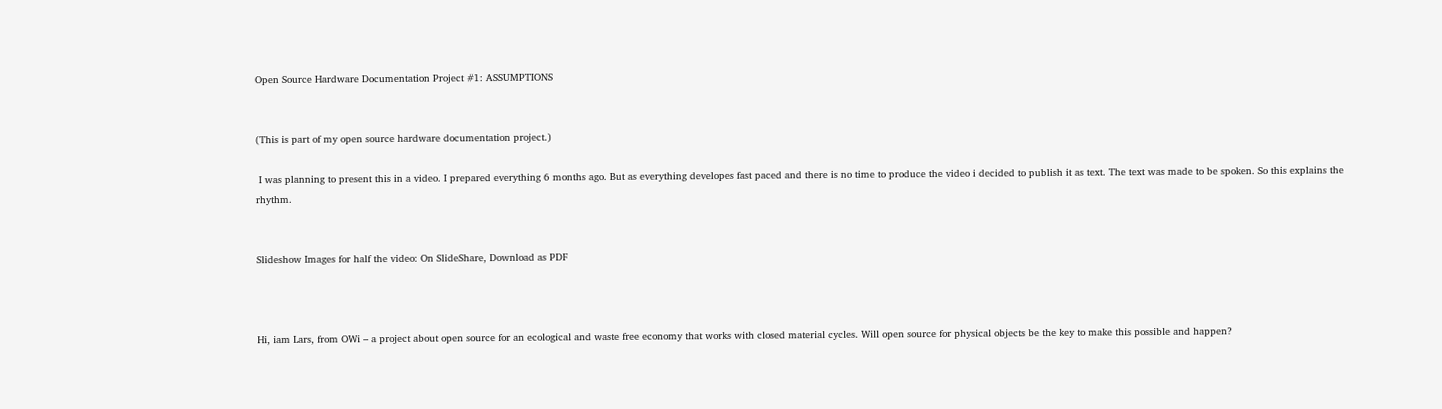Open Source Hardware Documentation Project #1: ASSUMPTIONS


(This is part of my open source hardware documentation project.)

 I was planning to present this in a video. I prepared everything 6 months ago. But as everything developes fast paced and there is no time to produce the video i decided to publish it as text. The text was made to be spoken. So this explains the rhythm.


Slideshow Images for half the video: On SlideShare, Download as PDF



Hi, iam Lars, from OWi – a project about open source for an ecological and waste free economy that works with closed material cycles. Will open source for physical objects be the key to make this possible and happen?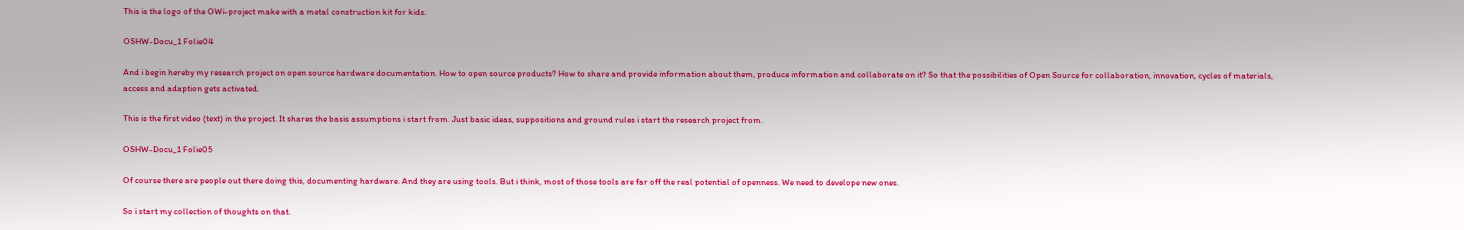This is the logo of the OWi-project make with a metal construction kit for kids.

OSHW-Docu_1 Folie04

And i begin hereby my research project on open source hardware documentation. How to open source products? How to share and provide information about them, produce information and collaborate on it? So that the possibilities of Open Source for collaboration, innovation, cycles of materials, access and adaption gets activated.

This is the first video (text) in the project. It shares the basis assumptions i start from. Just basic ideas, suppositions and ground rules i start the research project from.

OSHW-Docu_1 Folie05

Of course there are people out there doing this, documenting hardware. And they are using tools. But i think, most of those tools are far off the real potential of openness. We need to develope new ones.

So i start my collection of thoughts on that.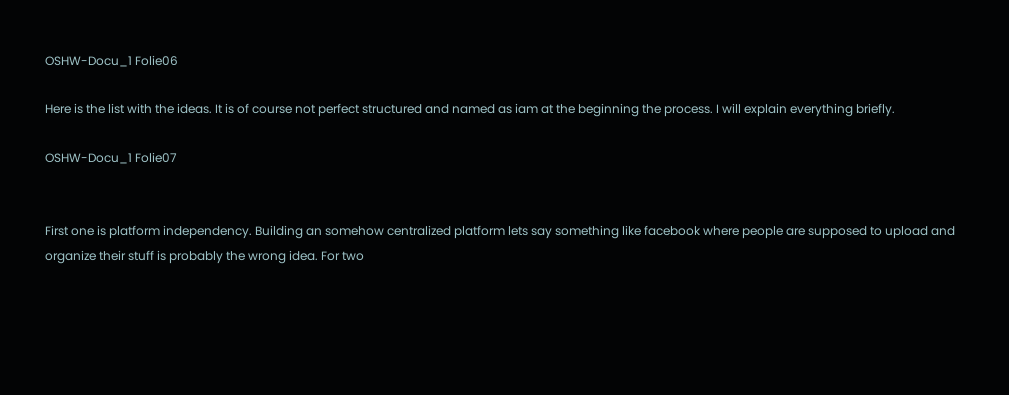OSHW-Docu_1 Folie06

Here is the list with the ideas. It is of course not perfect structured and named as iam at the beginning the process. I will explain everything briefly.

OSHW-Docu_1 Folie07


First one is platform independency. Building an somehow centralized platform lets say something like facebook where people are supposed to upload and organize their stuff is probably the wrong idea. For two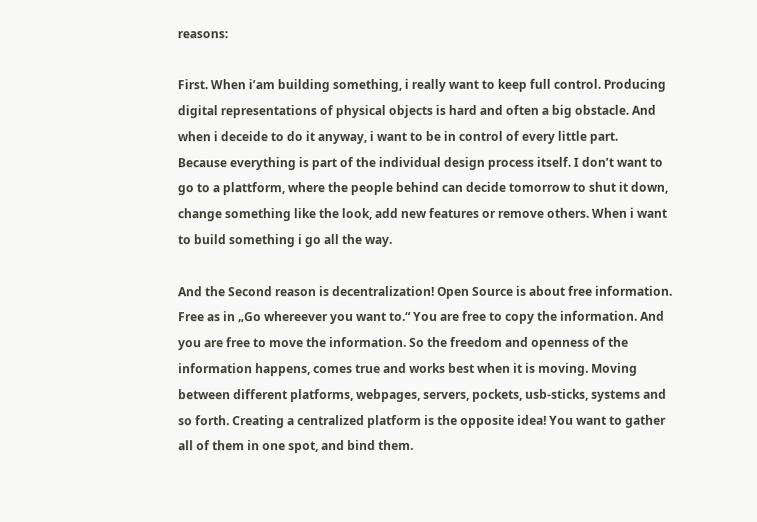reasons:

First. When i’am building something, i really want to keep full control. Producing digital representations of physical objects is hard and often a big obstacle. And when i deceide to do it anyway, i want to be in control of every little part.
Because everything is part of the individual design process itself. I don’t want to go to a plattform, where the people behind can decide tomorrow to shut it down, change something like the look, add new features or remove others. When i want to build something i go all the way.

And the Second reason is decentralization! Open Source is about free information. Free as in „Go whereever you want to.“ You are free to copy the information. And you are free to move the information. So the freedom and openness of the information happens, comes true and works best when it is moving. Moving between different platforms, webpages, servers, pockets, usb-sticks, systems and so forth. Creating a centralized platform is the opposite idea! You want to gather all of them in one spot, and bind them.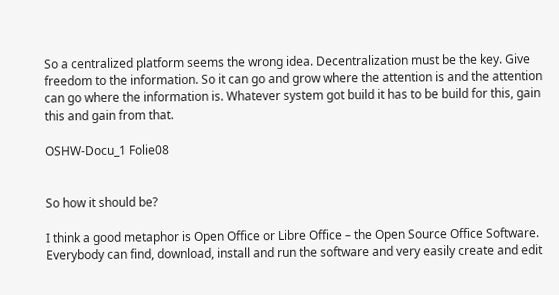So a centralized platform seems the wrong idea. Decentralization must be the key. Give freedom to the information. So it can go and grow where the attention is and the attention can go where the information is. Whatever system got build it has to be build for this, gain this and gain from that.

OSHW-Docu_1 Folie08


So how it should be?

I think a good metaphor is Open Office or Libre Office – the Open Source Office Software. Everybody can find, download, install and run the software and very easily create and edit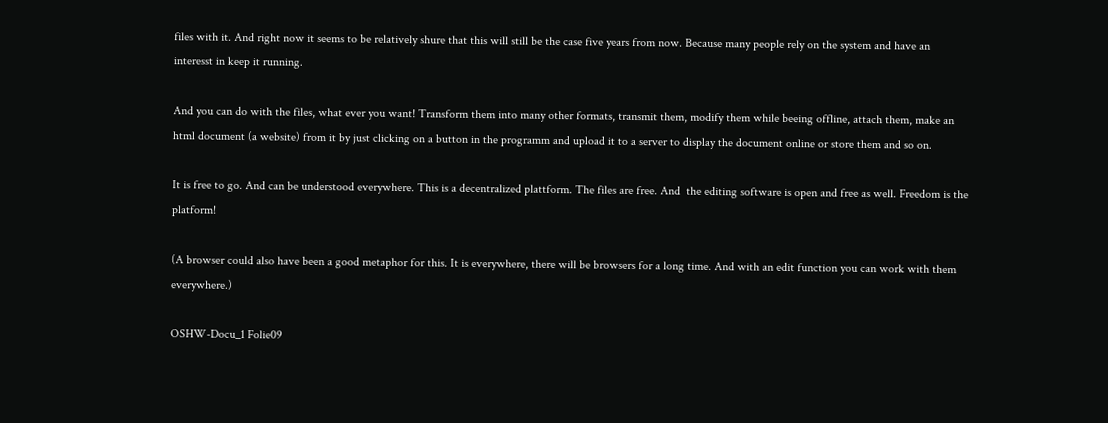files with it. And right now it seems to be relatively shure that this will still be the case five years from now. Because many people rely on the system and have an interesst in keep it running.

And you can do with the files, what ever you want! Transform them into many other formats, transmit them, modify them while beeing offline, attach them, make an html document (a website) from it by just clicking on a button in the programm and upload it to a server to display the document online or store them and so on.

It is free to go. And can be understood everywhere. This is a decentralized plattform. The files are free. And  the editing software is open and free as well. Freedom is the platform!

(A browser could also have been a good metaphor for this. It is everywhere, there will be browsers for a long time. And with an edit function you can work with them everywhere.)

OSHW-Docu_1 Folie09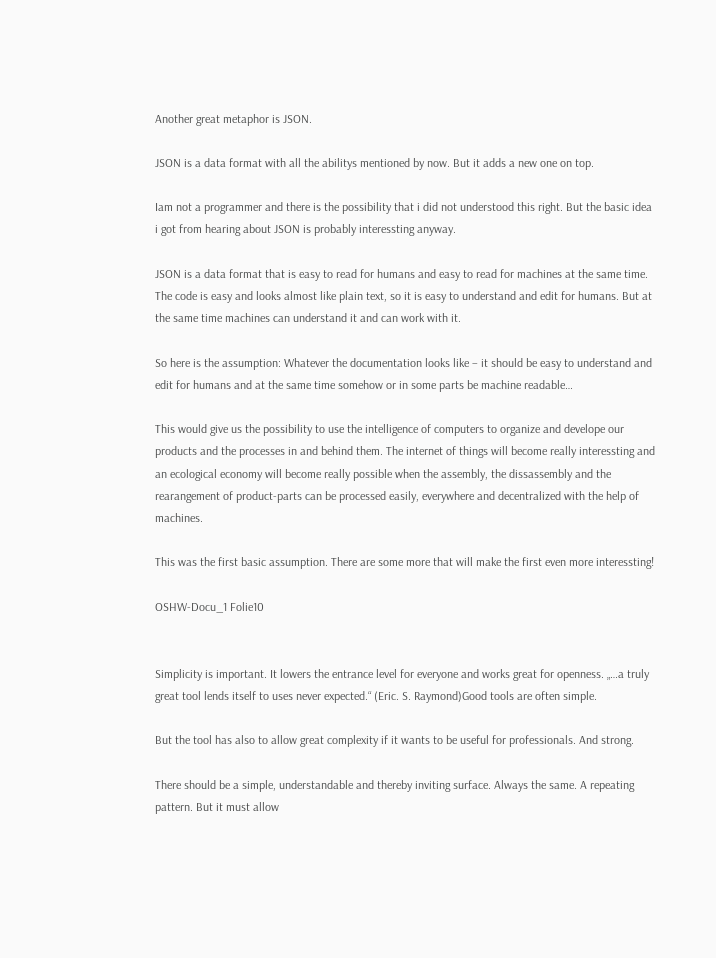Another great metaphor is JSON.

JSON is a data format with all the abilitys mentioned by now. But it adds a new one on top.

Iam not a programmer and there is the possibility that i did not understood this right. But the basic idea i got from hearing about JSON is probably interessting anyway.

JSON is a data format that is easy to read for humans and easy to read for machines at the same time. The code is easy and looks almost like plain text, so it is easy to understand and edit for humans. But at the same time machines can understand it and can work with it.

So here is the assumption: Whatever the documentation looks like – it should be easy to understand and edit for humans and at the same time somehow or in some parts be machine readable…

This would give us the possibility to use the intelligence of computers to organize and develope our products and the processes in and behind them. The internet of things will become really interessting and an ecological economy will become really possible when the assembly, the dissassembly and the rearangement of product-parts can be processed easily, everywhere and decentralized with the help of machines.

This was the first basic assumption. There are some more that will make the first even more interessting!

OSHW-Docu_1 Folie10


Simplicity is important. It lowers the entrance level for everyone and works great for openness. „…a truly great tool lends itself to uses never expected.“ (Eric. S. Raymond)Good tools are often simple.

But the tool has also to allow great complexity if it wants to be useful for professionals. And strong.

There should be a simple, understandable and thereby inviting surface. Always the same. A repeating pattern. But it must allow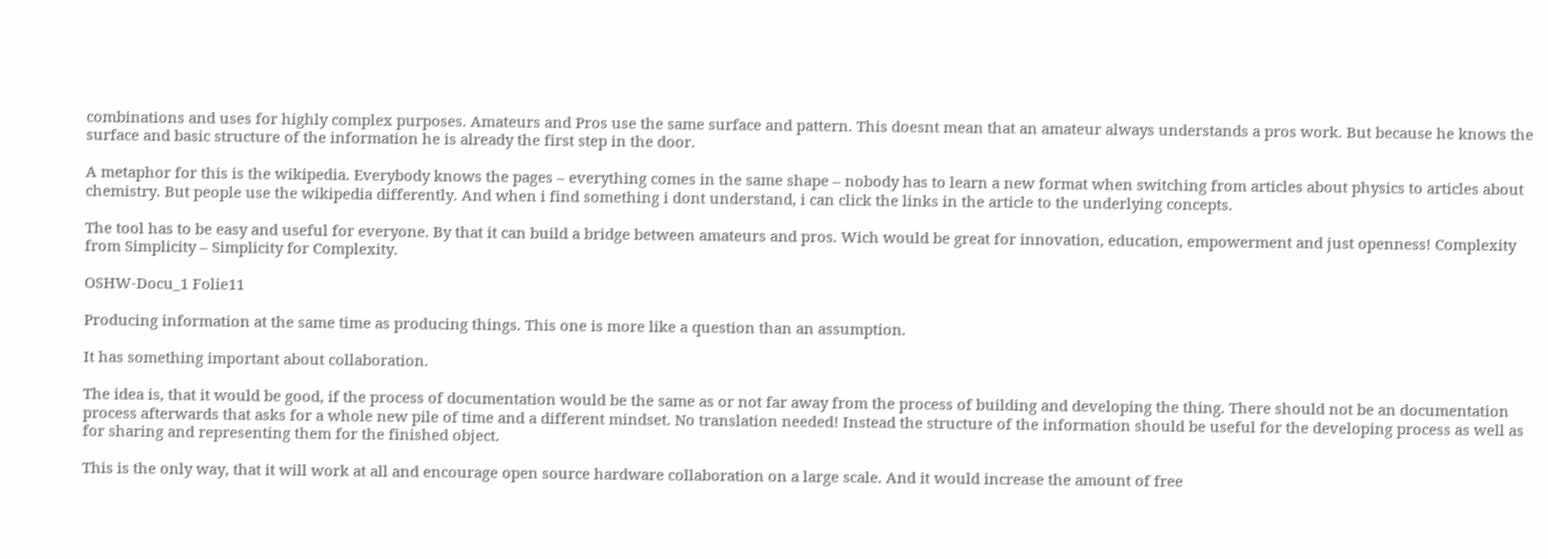combinations and uses for highly complex purposes. Amateurs and Pros use the same surface and pattern. This doesnt mean that an amateur always understands a pros work. But because he knows the surface and basic structure of the information he is already the first step in the door.

A metaphor for this is the wikipedia. Everybody knows the pages – everything comes in the same shape – nobody has to learn a new format when switching from articles about physics to articles about chemistry. But people use the wikipedia differently. And when i find something i dont understand, i can click the links in the article to the underlying concepts.

The tool has to be easy and useful for everyone. By that it can build a bridge between amateurs and pros. Wich would be great for innovation, education, empowerment and just openness! Complexity from Simplicity – Simplicity for Complexity.

OSHW-Docu_1 Folie11

Producing information at the same time as producing things. This one is more like a question than an assumption.

It has something important about collaboration.

The idea is, that it would be good, if the process of documentation would be the same as or not far away from the process of building and developing the thing. There should not be an documentation process afterwards that asks for a whole new pile of time and a different mindset. No translation needed! Instead the structure of the information should be useful for the developing process as well as for sharing and representing them for the finished object.

This is the only way, that it will work at all and encourage open source hardware collaboration on a large scale. And it would increase the amount of free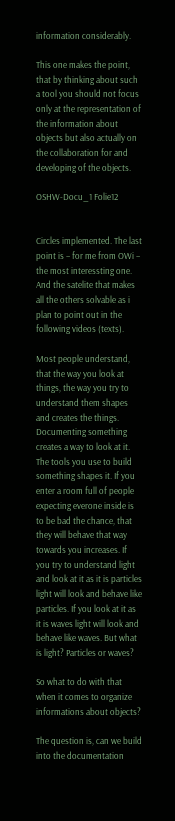information considerably.

This one makes the point, that by thinking about such a tool you should not focus only at the representation of the information about objects but also actually on the collaboration for and developing of the objects.

OSHW-Docu_1 Folie12


Circles implemented. The last point is – for me from OWi – the most interessting one. And the satelite that makes all the others solvable as i plan to point out in the following videos (texts).

Most people understand, that the way you look at things, the way you try to understand them shapes and creates the things. Documenting something creates a way to look at it. The tools you use to build something shapes it. If you enter a room full of people expecting everone inside is to be bad the chance, that they will behave that way towards you increases. If you try to understand light and look at it as it is particles light will look and behave like particles. If you look at it as it is waves light will look and behave like waves. But what is light? Particles or waves?

So what to do with that when it comes to organize informations about objects?

The question is, can we build into the documentation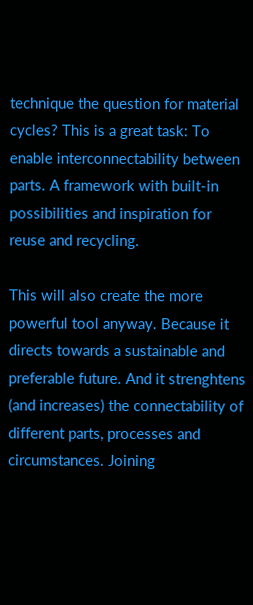technique the question for material cycles? This is a great task: To enable interconnectability between parts. A framework with built-in possibilities and inspiration for reuse and recycling.

This will also create the more powerful tool anyway. Because it directs towards a sustainable and preferable future. And it strenghtens (and increases) the connectability of different parts, processes and circumstances. Joining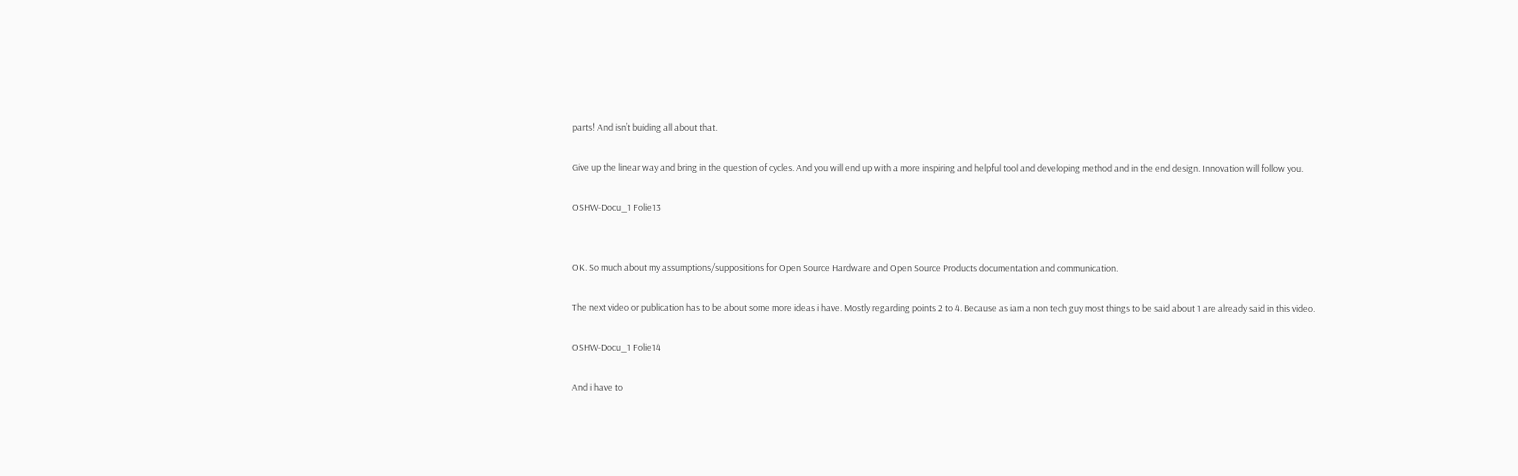parts! And isn’t buiding all about that.

Give up the linear way and bring in the question of cycles. And you will end up with a more inspiring and helpful tool and developing method and in the end design. Innovation will follow you.

OSHW-Docu_1 Folie13


OK. So much about my assumptions/suppositions for Open Source Hardware and Open Source Products documentation and communication.

The next video or publication has to be about some more ideas i have. Mostly regarding points 2 to 4. Because as iam a non tech guy most things to be said about 1 are already said in this video.

OSHW-Docu_1 Folie14

And i have to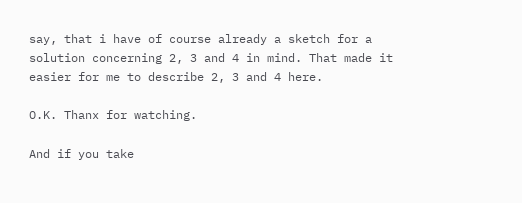say, that i have of course already a sketch for a solution concerning 2, 3 and 4 in mind. That made it easier for me to describe 2, 3 and 4 here.

O.K. Thanx for watching.

And if you take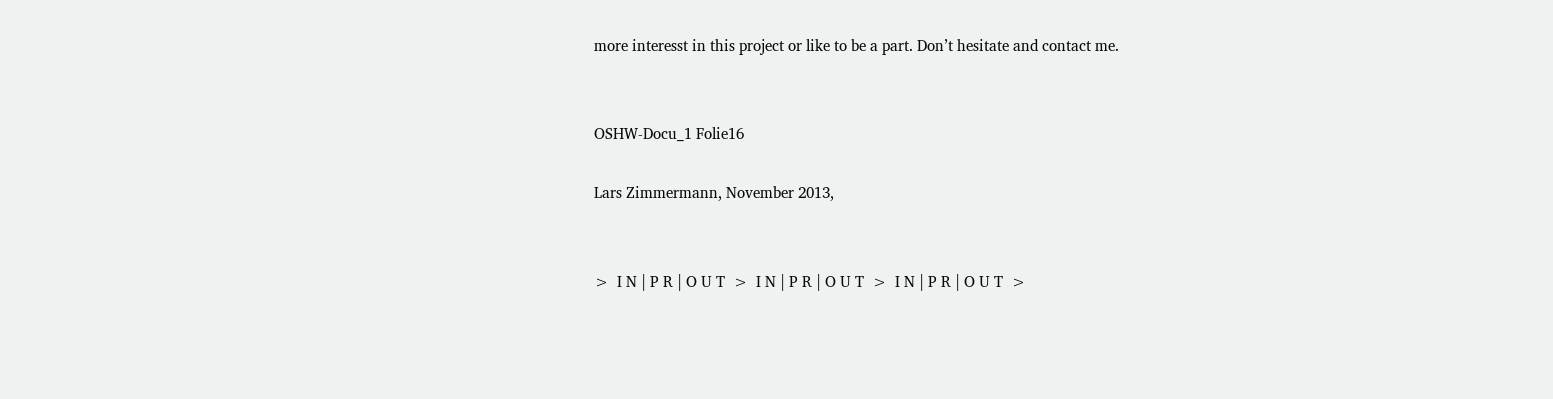more interesst in this project or like to be a part. Don’t hesitate and contact me.


OSHW-Docu_1 Folie16

Lars Zimmermann, November 2013,


>  I N | P R | O U T  >  I N | P R | O U T  >  I N | P R | O U T  >